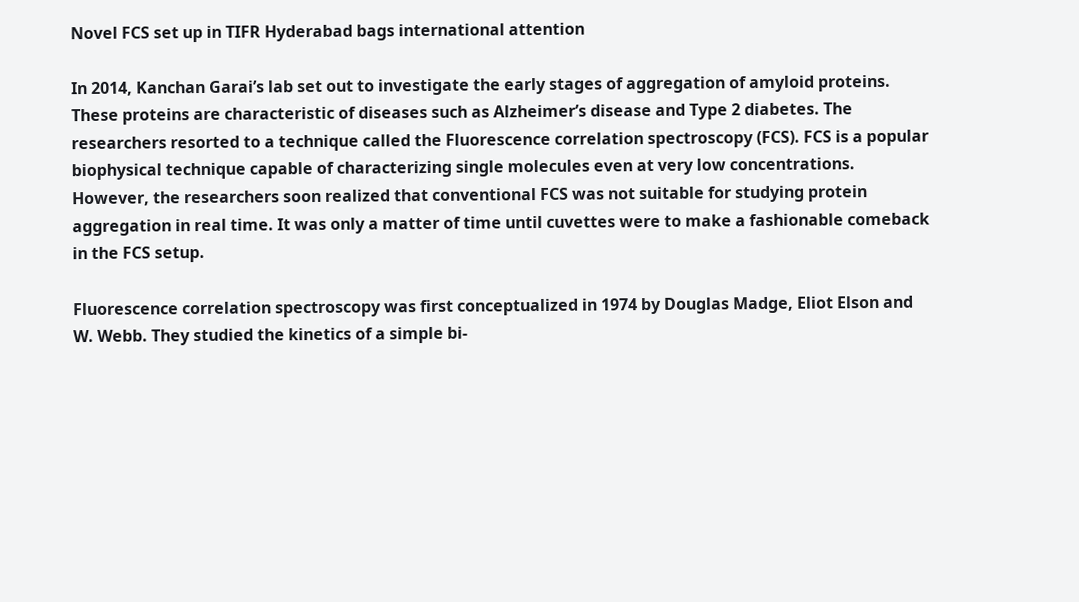Novel FCS set up in TIFR Hyderabad bags international attention

In 2014, Kanchan Garai’s lab set out to investigate the early stages of aggregation of amyloid proteins. These proteins are characteristic of diseases such as Alzheimer’s disease and Type 2 diabetes. The researchers resorted to a technique called the Fluorescence correlation spectroscopy (FCS). FCS is a popular biophysical technique capable of characterizing single molecules even at very low concentrations. However, the researchers soon realized that conventional FCS was not suitable for studying protein aggregation in real time. It was only a matter of time until cuvettes were to make a fashionable comeback in the FCS setup.

Fluorescence correlation spectroscopy was first conceptualized in 1974 by Douglas Madge, Eliot Elson and W. Webb. They studied the kinetics of a simple bi-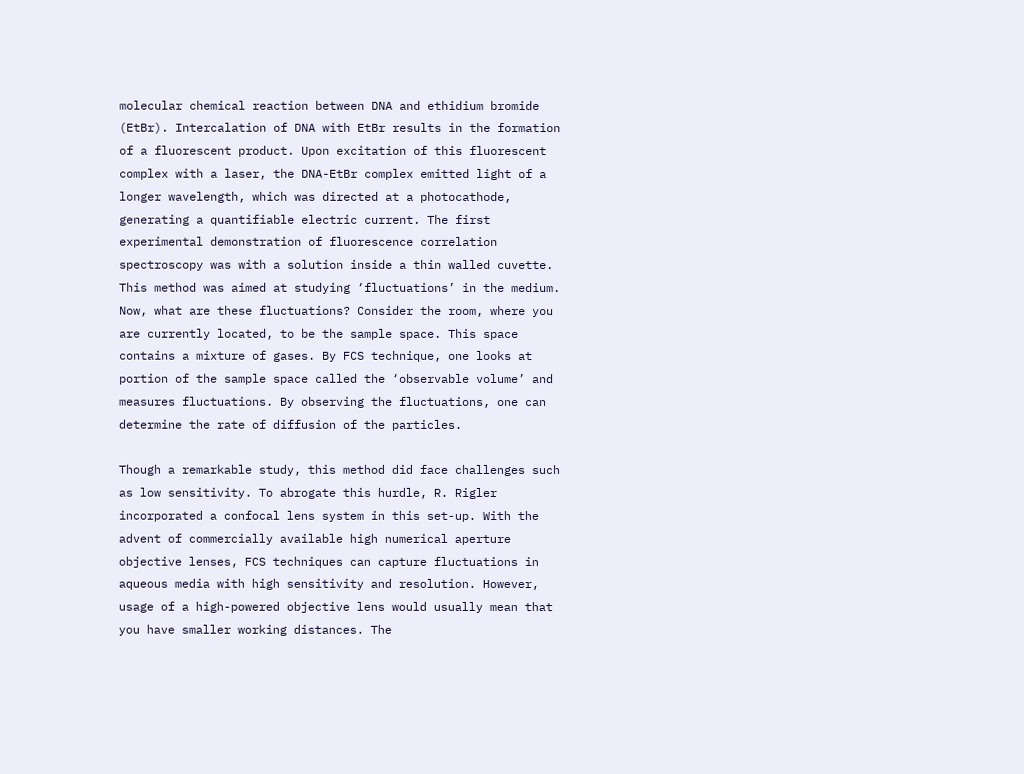molecular chemical reaction between DNA and ethidium bromide (EtBr). Intercalation of DNA with EtBr results in the formation of a fluorescent product. Upon excitation of this fluorescent complex with a laser, the DNA-EtBr complex emitted light of a longer wavelength, which was directed at a photocathode, generating a quantifiable electric current. The first experimental demonstration of fluorescence correlation spectroscopy was with a solution inside a thin walled cuvette. This method was aimed at studying ‘fluctuations’ in the medium. Now, what are these fluctuations? Consider the room, where you are currently located, to be the sample space. This space contains a mixture of gases. By FCS technique, one looks at portion of the sample space called the ‘observable volume’ and measures fluctuations. By observing the fluctuations, one can determine the rate of diffusion of the particles.

Though a remarkable study, this method did face challenges such as low sensitivity. To abrogate this hurdle, R. Rigler incorporated a confocal lens system in this set-up. With the advent of commercially available high numerical aperture objective lenses, FCS techniques can capture fluctuations in aqueous media with high sensitivity and resolution. However, usage of a high-powered objective lens would usually mean that you have smaller working distances. The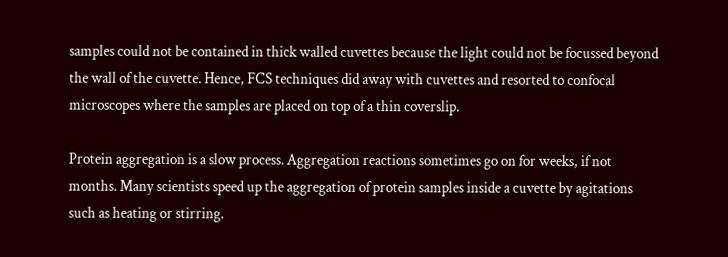samples could not be contained in thick walled cuvettes because the light could not be focussed beyond the wall of the cuvette. Hence, FCS techniques did away with cuvettes and resorted to confocal microscopes where the samples are placed on top of a thin coverslip.

Protein aggregation is a slow process. Aggregation reactions sometimes go on for weeks, if not months. Many scientists speed up the aggregation of protein samples inside a cuvette by agitations such as heating or stirring.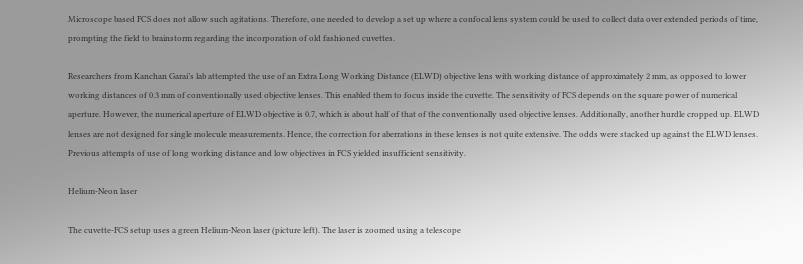Microscope based FCS does not allow such agitations. Therefore, one needed to develop a set up where a confocal lens system could be used to collect data over extended periods of time, prompting the field to brainstorm regarding the incorporation of old fashioned cuvettes.

Researchers from Kanchan Garai’s lab attempted the use of an Extra Long Working Distance (ELWD) objective lens with working distance of approximately 2 mm, as opposed to lower working distances of 0.3 mm of conventionally used objective lenses. This enabled them to focus inside the cuvette. The sensitivity of FCS depends on the square power of numerical aperture. However, the numerical aperture of ELWD objective is 0.7, which is about half of that of the conventionally used objective lenses. Additionally, another hurdle cropped up. ELWD lenses are not designed for single molecule measurements. Hence, the correction for aberrations in these lenses is not quite extensive. The odds were stacked up against the ELWD lenses. Previous attempts of use of long working distance and low objectives in FCS yielded insufficient sensitivity.

Helium-Neon laser

The cuvette-FCS setup uses a green Helium-Neon laser (picture left). The laser is zoomed using a telescope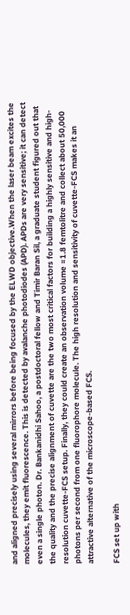and aligned precisely using several mirrors before being focused by the ELWD objective.When the laser beam excites the molecules, they emit fluorescence. This is detected by avalanche photodiodes (APD). APDs are very sensitive; it can detect even a single photon. Dr. Bankanidhi Sahoo, a postdoctoral fellow and Timir Baran Sil, a graduate student figured out that the quality and the precise alignment of cuvette are the two most critical factors for building a highly sensitive and high-resolution cuvette-FCS setup. Finally, they could create an observation volume ≈1.8 femtolitre and collect about 50,000 photons per second from one fluorophore molecule. The high resolution and sensitivity of cuvette-FCS makes it an attractive alternative of the microscope-based FCS.

FCS set up with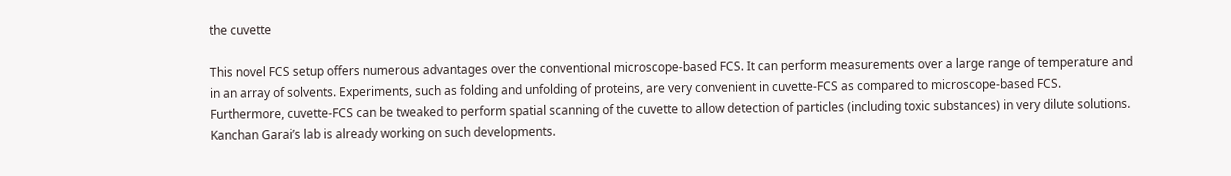the cuvette

This novel FCS setup offers numerous advantages over the conventional microscope-based FCS. It can perform measurements over a large range of temperature and in an array of solvents. Experiments, such as folding and unfolding of proteins, are very convenient in cuvette-FCS as compared to microscope-based FCS. Furthermore, cuvette-FCS can be tweaked to perform spatial scanning of the cuvette to allow detection of particles (including toxic substances) in very dilute solutions. Kanchan Garai’s lab is already working on such developments.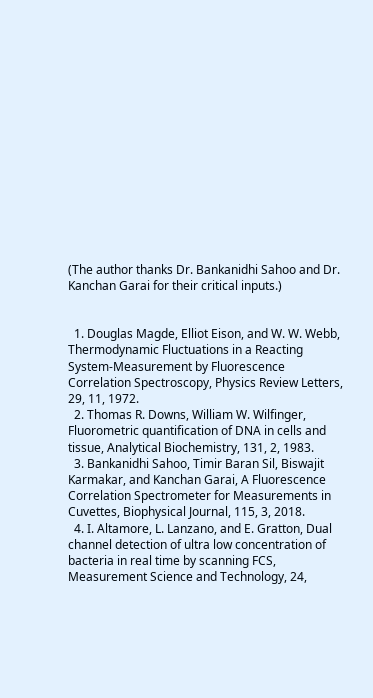(The author thanks Dr. Bankanidhi Sahoo and Dr. Kanchan Garai for their critical inputs.)


  1. Douglas Magde, Elliot Eison, and W. W. Webb, Thermodynamic Fluctuations in a Reacting System-Measurement by Fluorescence Correlation Spectroscopy, Physics Review Letters, 29, 11, 1972.
  2. Thomas R. Downs, William W. Wilfinger, Fluorometric quantification of DNA in cells and tissue, Analytical Biochemistry, 131, 2, 1983.
  3. Bankanidhi Sahoo, Timir Baran Sil, Biswajit Karmakar, and Kanchan Garai, A Fluorescence Correlation Spectrometer for Measurements in Cuvettes, Biophysical Journal, 115, 3, 2018.
  4. I. Altamore, L. Lanzano, and E. Gratton, Dual channel detection of ultra low concentration of bacteria in real time by scanning FCS, Measurement Science and Technology, 24,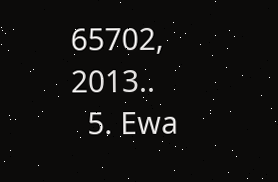65702, 2013..
  5. Ewa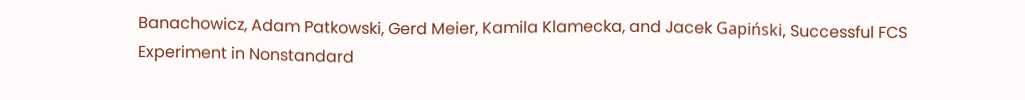Banachowicz, Adam Patkowski, Gerd Meier, Kamila Klamecka, and Jacek Gapiński, Successful FCS Experiment in Nonstandard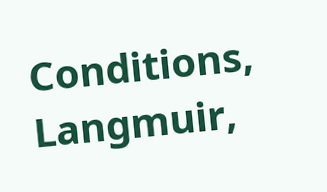Conditions, Langmuir,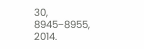30, 8945−8955, 2014.